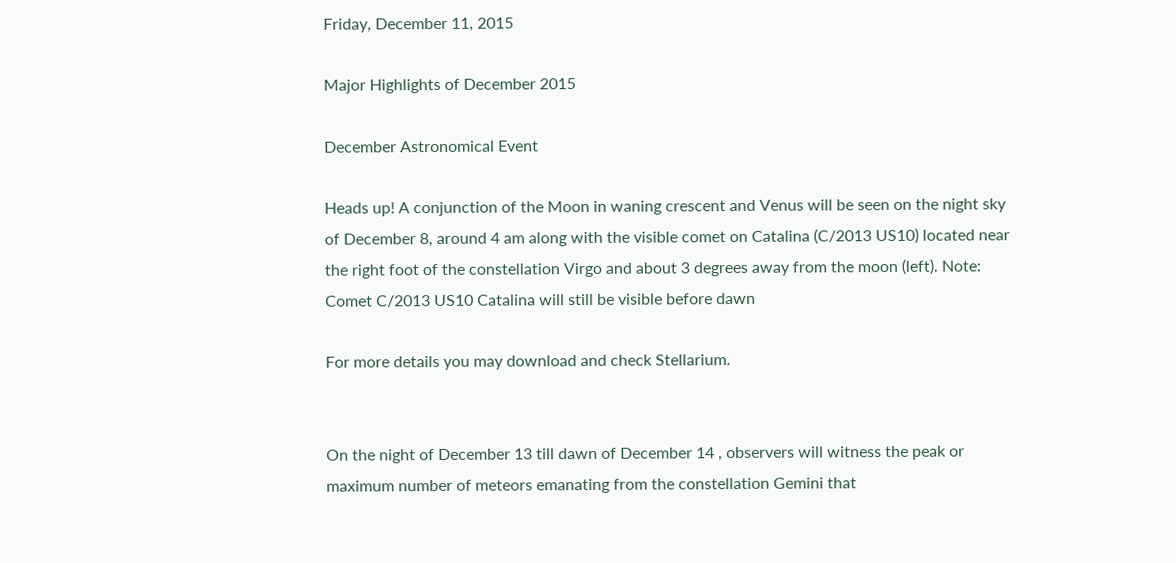Friday, December 11, 2015

Major Highlights of December 2015

December Astronomical Event

Heads up! A conjunction of the Moon in waning crescent and Venus will be seen on the night sky of December 8, around 4 am along with the visible comet on Catalina (C/2013 US10) located near the right foot of the constellation Virgo and about 3 degrees away from the moon (left). Note: Comet C/2013 US10 Catalina will still be visible before dawn

For more details you may download and check Stellarium.


On the night of December 13 till dawn of December 14 , observers will witness the peak or maximum number of meteors emanating from the constellation Gemini that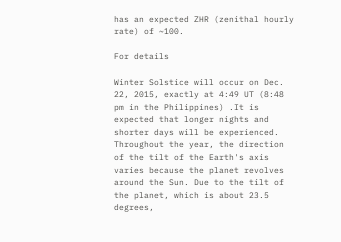has an expected ZHR (zenithal hourly rate) of ~100.

For details

Winter Solstice will occur on Dec. 22, 2015, exactly at 4:49 UT (8:48 pm in the Philippines) .It is expected that longer nights and shorter days will be experienced. Throughout the year, the direction of the tilt of the Earth's axis varies because the planet revolves around the Sun. Due to the tilt of the planet, which is about 23.5 degrees,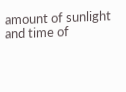amount of sunlight and time of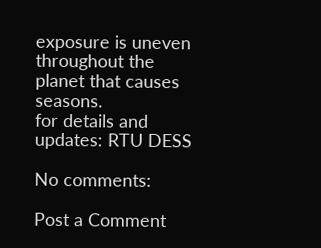exposure is uneven throughout the planet that causes seasons.
for details and updates: RTU DESS

No comments:

Post a Comment